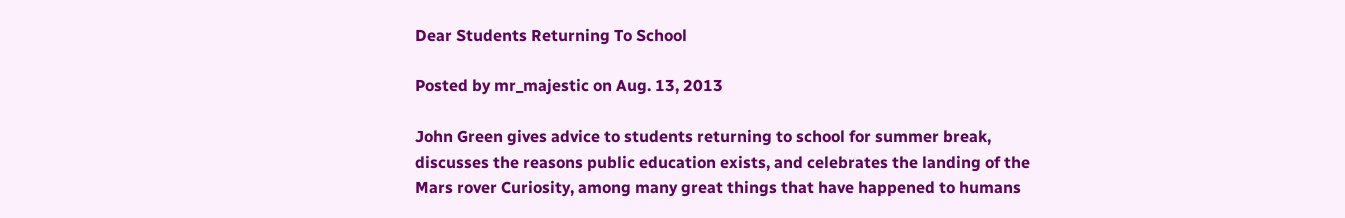Dear Students Returning To School

Posted by mr_majestic on Aug. 13, 2013

John Green gives advice to students returning to school for summer break, discusses the reasons public education exists, and celebrates the landing of the Mars rover Curiosity, among many great things that have happened to humans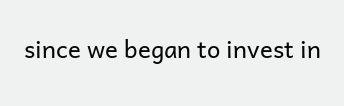since we began to invest in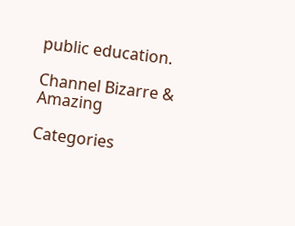public education.

Channel Bizarre & Amazing

Categories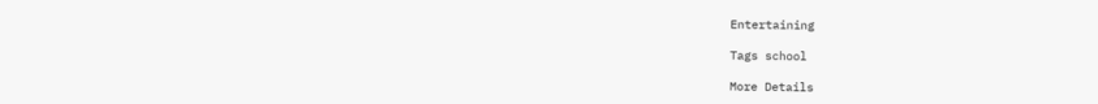Entertaining

Tags school

More Details